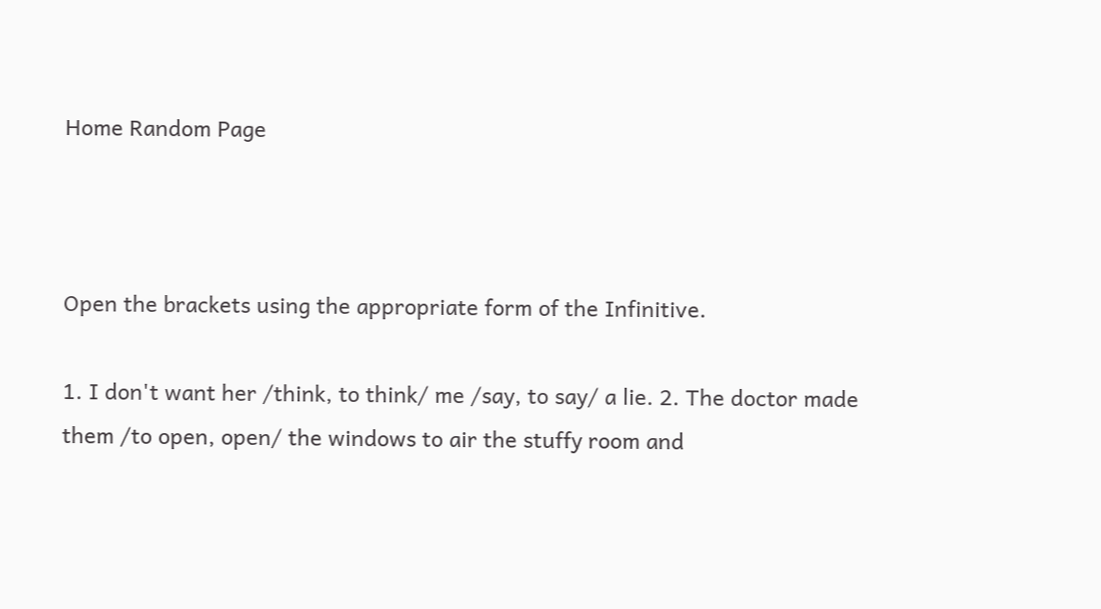Home Random Page



Open the brackets using the appropriate form of the Infinitive.

1. I don't want her /think, to think/ me /say, to say/ a lie. 2. The doctor made them /to open, open/ the windows to air the stuffy room and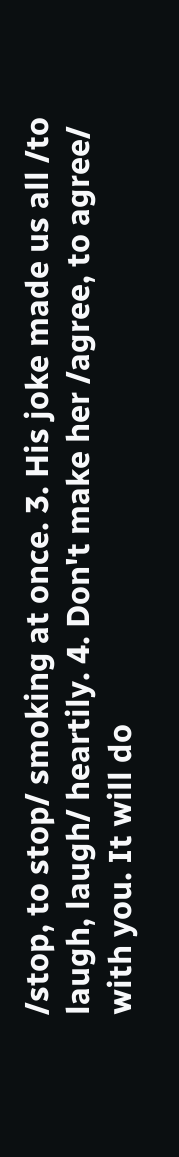/stop, to stop/ smoking at once. 3. His joke made us all /to laugh, laugh/ heartily. 4. Don't make her /agree, to agree/ with you. It will do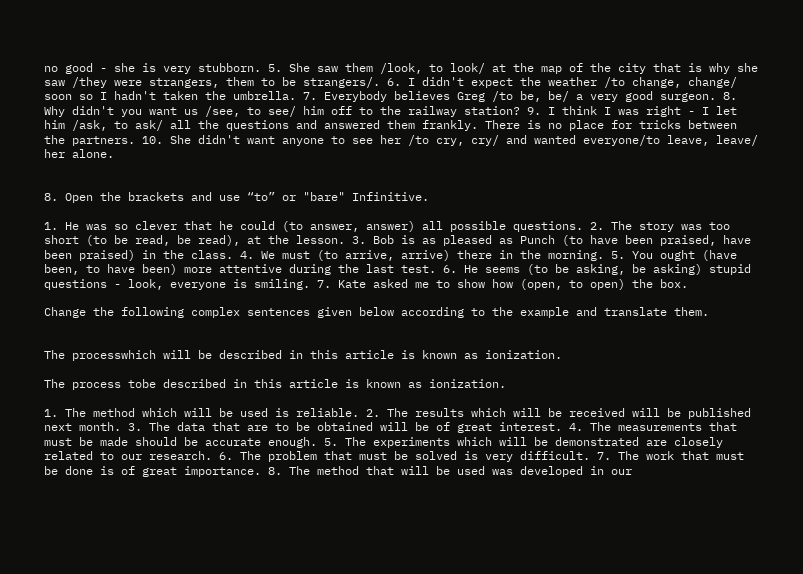no good - she is very stubborn. 5. She saw them /look, to look/ at the map of the city that is why she saw /they were strangers, them to be strangers/. 6. I didn't expect the weather /to change, change/ soon so I hadn't taken the umbrella. 7. Everybody believes Greg /to be, be/ a very good surgeon. 8. Why didn't you want us /see, to see/ him off to the railway station? 9. I think I was right - I let him /ask, to ask/ all the questions and answered them frankly. There is no place for tricks between the partners. 10. She didn't want anyone to see her /to cry, cry/ and wanted everyone/to leave, leave/ her alone.


8. Open the brackets and use “to” or "bare" Infinitive.

1. He was so clever that he could (to answer, answer) all possible questions. 2. The story was too short (to be read, be read), at the lesson. 3. Bob is as pleased as Punch (to have been praised, have been praised) in the class. 4. We must (to arrive, arrive) there in the morning. 5. You ought (have been, to have been) more attentive during the last test. 6. He seems (to be asking, be asking) stupid questions - look, everyone is smiling. 7. Kate asked me to show how (open, to open) the box.

Change the following complex sentences given below according to the example and translate them.


The processwhich will be described in this article is known as ionization.

The process tobe described in this article is known as ionization.

1. The method which will be used is reliable. 2. The results which will be received will be published next month. 3. The data that are to be obtained will be of great interest. 4. The measurements that must be made should be accurate enough. 5. The experiments which will be demonstrated are closely related to our research. 6. The problem that must be solved is very difficult. 7. The work that must be done is of great importance. 8. The method that will be used was developed in our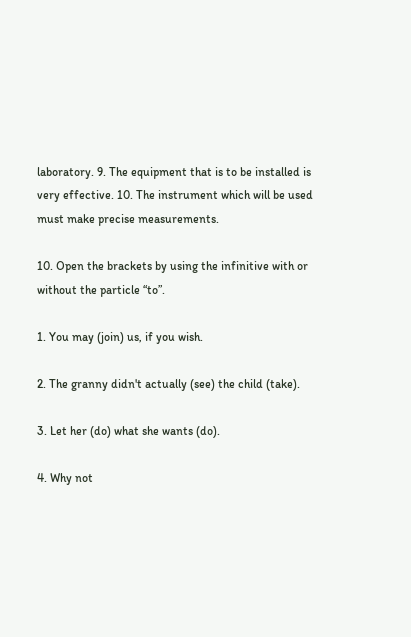laboratory. 9. The equipment that is to be installed is very effective. 10. The instrument which will be used must make precise measurements.

10. Open the brackets by using the infinitive with or without the particle “to”.

1. You may (join) us, if you wish.

2. The granny didn't actually (see) the child (take).

3. Let her (do) what she wants (do).

4. Why not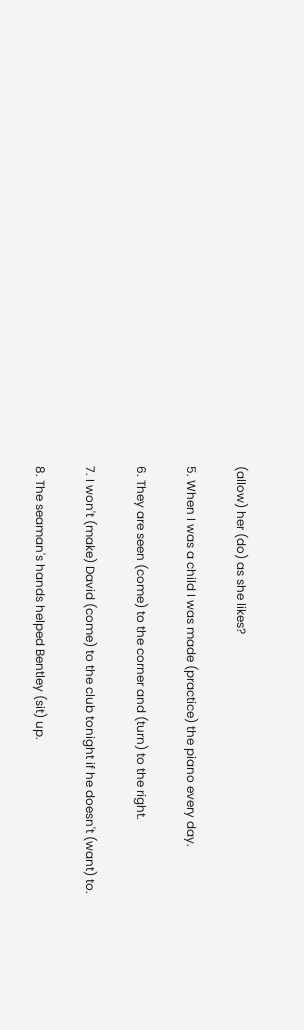(allow) her (do) as she likes?

5. When I was a child I was made (practice) the piano every day.

6. They are seen (come) to the corner and (turn) to the right.

7. I won't (make) David (come) to the club tonight if he doesn't (want) to.

8. The seaman's hands helped Bentley (sit) up.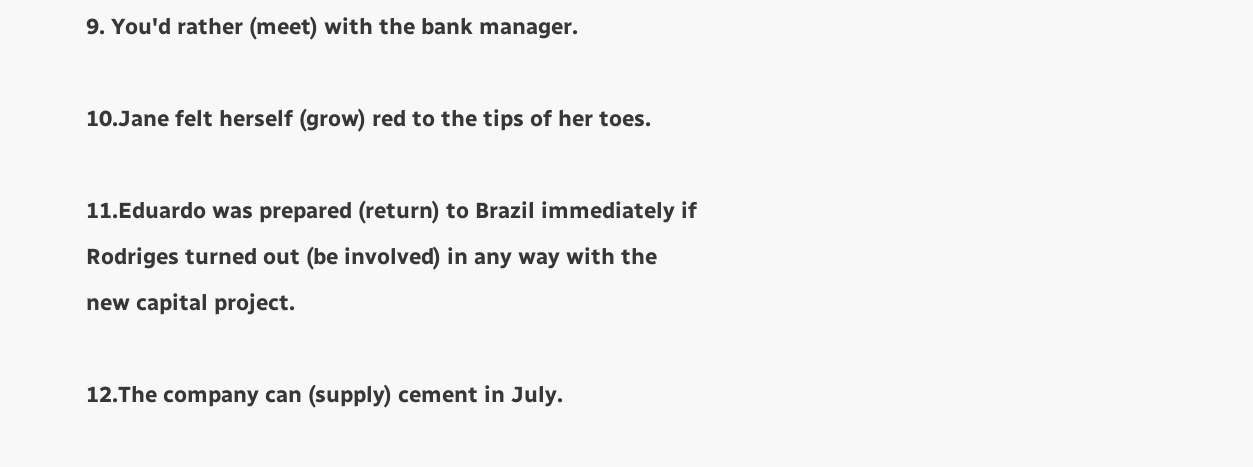9. You'd rather (meet) with the bank manager.

10.Jane felt herself (grow) red to the tips of her toes.

11.Eduardo was prepared (return) to Brazil immediately if Rodriges turned out (be involved) in any way with the new capital project.

12.The company can (supply) cement in July.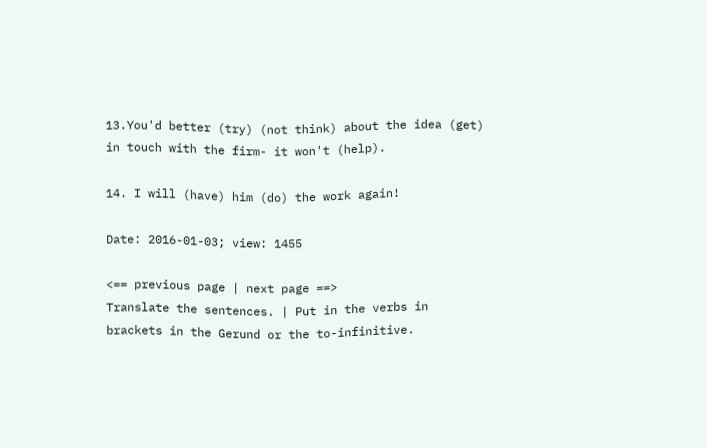13.You'd better (try) (not think) about the idea (get) in touch with the firm- it won't (help).

14. I will (have) him (do) the work again!

Date: 2016-01-03; view: 1455

<== previous page | next page ==>
Translate the sentences. | Put in the verbs in brackets in the Gerund or the to-infinitive.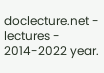doclecture.net - lectures - 2014-2022 year.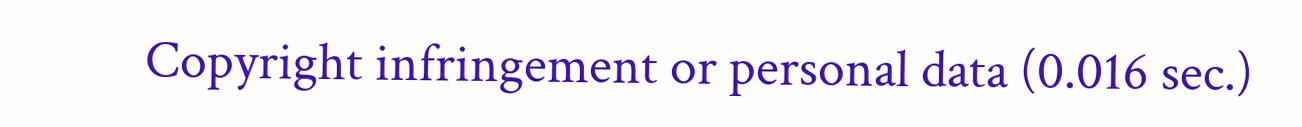Copyright infringement or personal data (0.016 sec.)